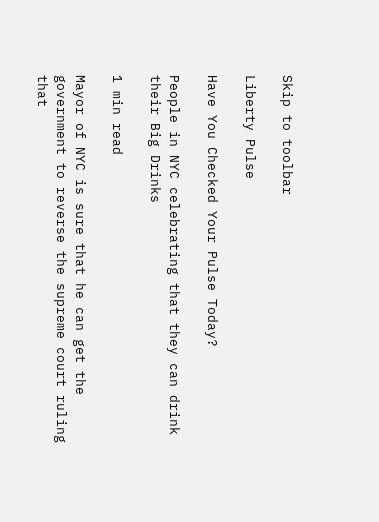Skip to toolbar

Liberty Pulse

Have You Checked Your Pulse Today?

People in NYC celebrating that they can drink their Big Drinks

1 min read

Mayor of NYC is sure that he can get the government to reverse the supreme court ruling that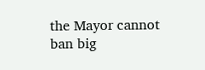the Mayor cannot ban big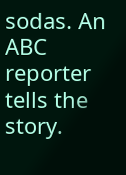sodas. An ABC reporter tells the story.